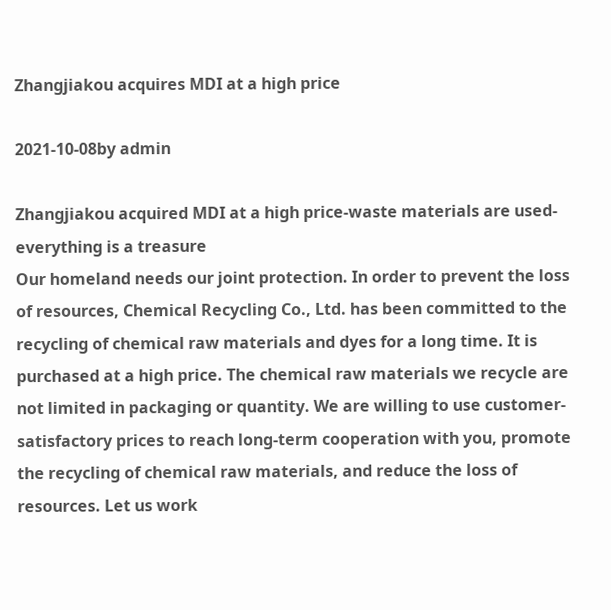Zhangjiakou acquires MDI at a high price

2021-10-08by admin

Zhangjiakou acquired MDI at a high price-waste materials are used-everything is a treasure
Our homeland needs our joint protection. In order to prevent the loss of resources, Chemical Recycling Co., Ltd. has been committed to the recycling of chemical raw materials and dyes for a long time. It is purchased at a high price. The chemical raw materials we recycle are not limited in packaging or quantity. We are willing to use customer-satisfactory prices to reach long-term cooperation with you, promote the recycling of chemical raw materials, and reduce the loss of resources. Let us work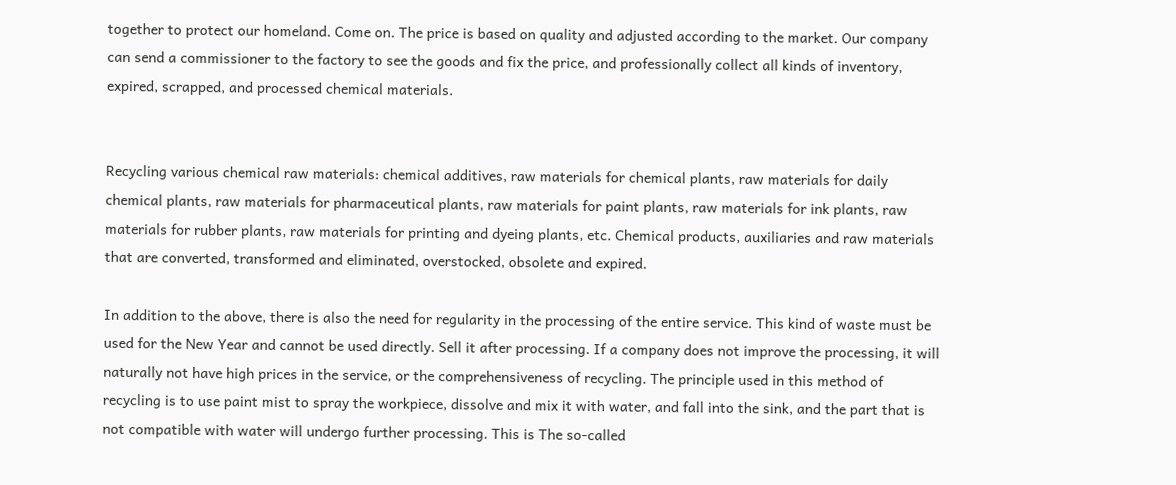together to protect our homeland. Come on. The price is based on quality and adjusted according to the market. Our company can send a commissioner to the factory to see the goods and fix the price, and professionally collect all kinds of inventory, expired, scrapped, and processed chemical materials.


Recycling various chemical raw materials: chemical additives, raw materials for chemical plants, raw materials for daily chemical plants, raw materials for pharmaceutical plants, raw materials for paint plants, raw materials for ink plants, raw materials for rubber plants, raw materials for printing and dyeing plants, etc. Chemical products, auxiliaries and raw materials that are converted, transformed and eliminated, overstocked, obsolete and expired.

In addition to the above, there is also the need for regularity in the processing of the entire service. This kind of waste must be used for the New Year and cannot be used directly. Sell it after processing. If a company does not improve the processing, it will naturally not have high prices in the service, or the comprehensiveness of recycling. The principle used in this method of recycling is to use paint mist to spray the workpiece, dissolve and mix it with water, and fall into the sink, and the part that is not compatible with water will undergo further processing. This is The so-called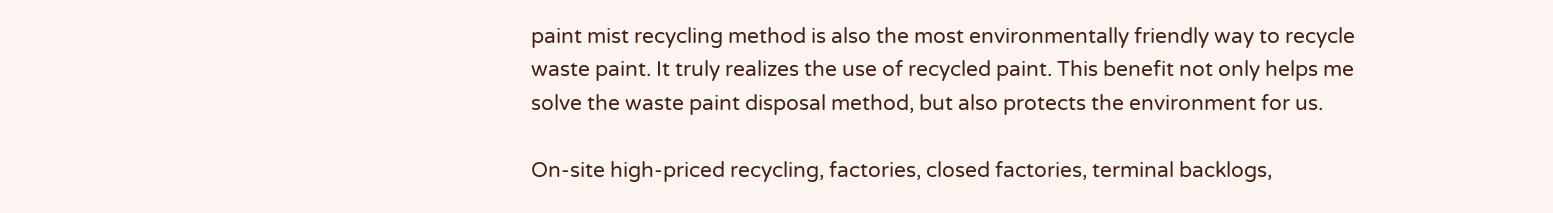paint mist recycling method is also the most environmentally friendly way to recycle waste paint. It truly realizes the use of recycled paint. This benefit not only helps me solve the waste paint disposal method, but also protects the environment for us.

On-site high-priced recycling, factories, closed factories, terminal backlogs,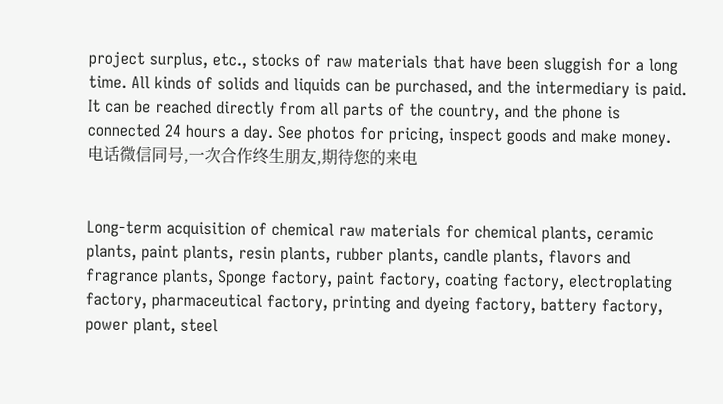project surplus, etc., stocks of raw materials that have been sluggish for a long time. All kinds of solids and liquids can be purchased, and the intermediary is paid. It can be reached directly from all parts of the country, and the phone is connected 24 hours a day. See photos for pricing, inspect goods and make money. 电话微信同号,一次合作终生朋友,期待您的来电


Long-term acquisition of chemical raw materials for chemical plants, ceramic plants, paint plants, resin plants, rubber plants, candle plants, flavors and fragrance plants, Sponge factory, paint factory, coating factory, electroplating factory, pharmaceutical factory, printing and dyeing factory, battery factory, power plant, steel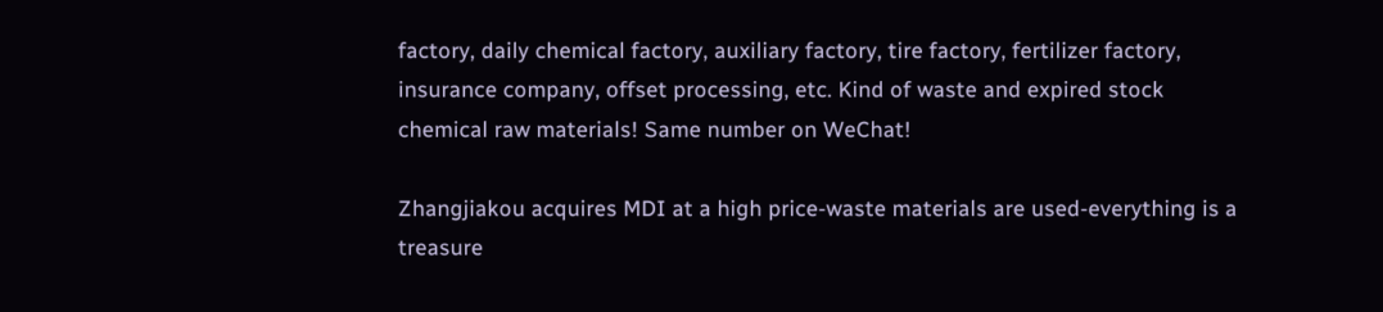factory, daily chemical factory, auxiliary factory, tire factory, fertilizer factory, insurance company, offset processing, etc. Kind of waste and expired stock chemical raw materials! Same number on WeChat!

Zhangjiakou acquires MDI at a high price-waste materials are used-everything is a treasure